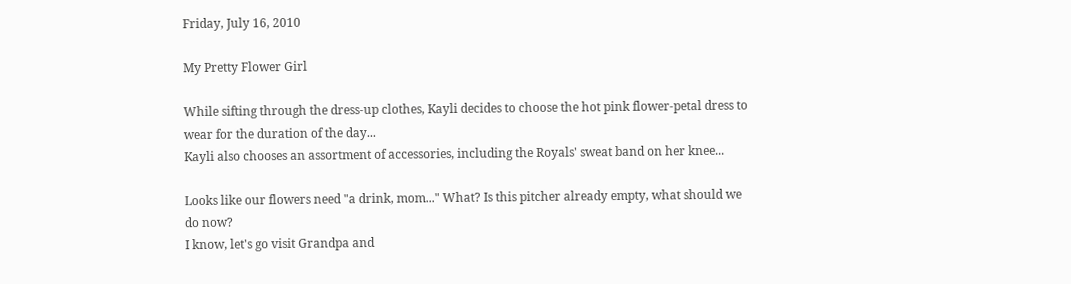Friday, July 16, 2010

My Pretty Flower Girl

While sifting through the dress-up clothes, Kayli decides to choose the hot pink flower-petal dress to wear for the duration of the day...
Kayli also chooses an assortment of accessories, including the Royals' sweat band on her knee...

Looks like our flowers need "a drink, mom..." What? Is this pitcher already empty, what should we do now?
I know, let's go visit Grandpa and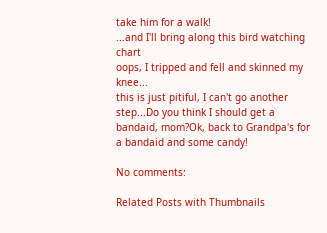take him for a walk!
...and I'll bring along this bird watching chart
oops, I tripped and fell and skinned my knee...
this is just pitiful, I can't go another step...Do you think I should get a bandaid, mom?Ok, back to Grandpa's for a bandaid and some candy!

No comments:

Related Posts with Thumbnails